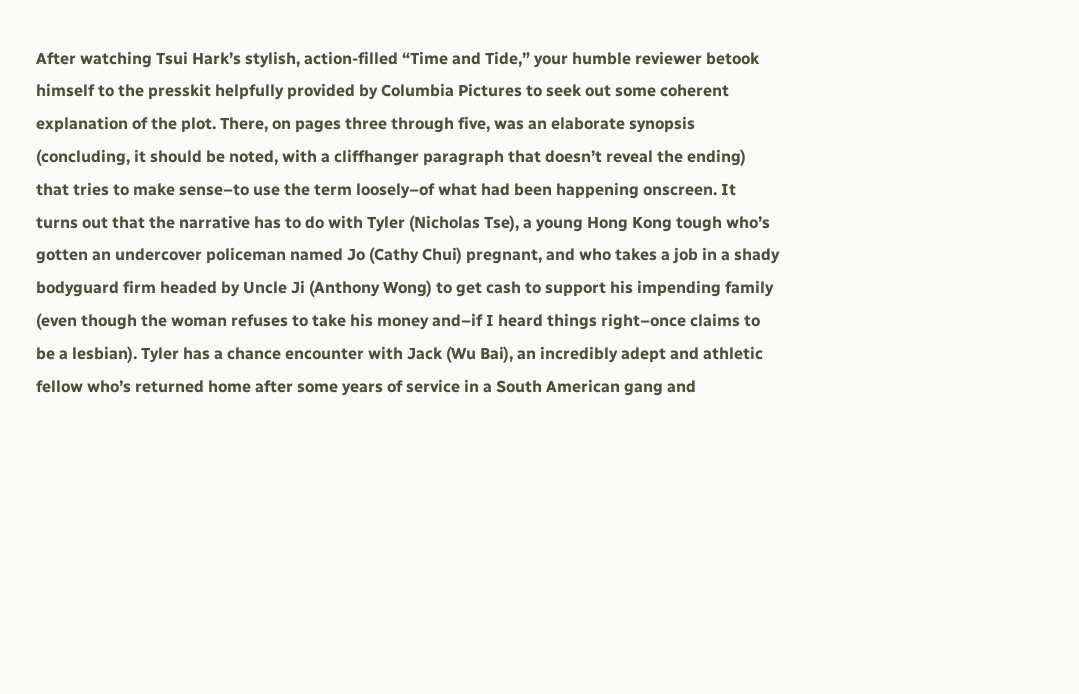After watching Tsui Hark’s stylish, action-filled “Time and Tide,” your humble reviewer betook himself to the presskit helpfully provided by Columbia Pictures to seek out some coherent explanation of the plot. There, on pages three through five, was an elaborate synopsis (concluding, it should be noted, with a cliffhanger paragraph that doesn’t reveal the ending) that tries to make sense–to use the term loosely–of what had been happening onscreen. It turns out that the narrative has to do with Tyler (Nicholas Tse), a young Hong Kong tough who’s gotten an undercover policeman named Jo (Cathy Chui) pregnant, and who takes a job in a shady bodyguard firm headed by Uncle Ji (Anthony Wong) to get cash to support his impending family (even though the woman refuses to take his money and–if I heard things right–once claims to be a lesbian). Tyler has a chance encounter with Jack (Wu Bai), an incredibly adept and athletic fellow who’s returned home after some years of service in a South American gang and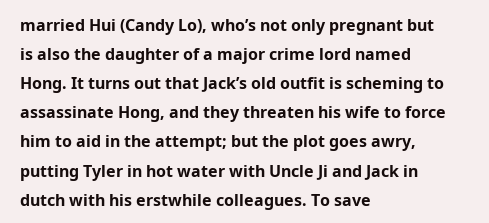married Hui (Candy Lo), who’s not only pregnant but is also the daughter of a major crime lord named Hong. It turns out that Jack’s old outfit is scheming to assassinate Hong, and they threaten his wife to force him to aid in the attempt; but the plot goes awry, putting Tyler in hot water with Uncle Ji and Jack in dutch with his erstwhile colleagues. To save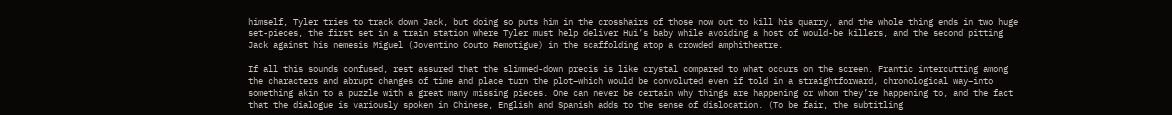himself, Tyler tries to track down Jack, but doing so puts him in the crosshairs of those now out to kill his quarry, and the whole thing ends in two huge set-pieces, the first set in a train station where Tyler must help deliver Hui’s baby while avoiding a host of would-be killers, and the second pitting Jack against his nemesis Miguel (Joventino Couto Remotigue) in the scaffolding atop a crowded amphitheatre.

If all this sounds confused, rest assured that the slimmed-down precis is like crystal compared to what occurs on the screen. Frantic intercutting among the characters and abrupt changes of time and place turn the plot–which would be convoluted even if told in a straightforward, chronological way–into something akin to a puzzle with a great many missing pieces. One can never be certain why things are happening or whom they’re happening to, and the fact that the dialogue is variously spoken in Chinese, English and Spanish adds to the sense of dislocation. (To be fair, the subtitling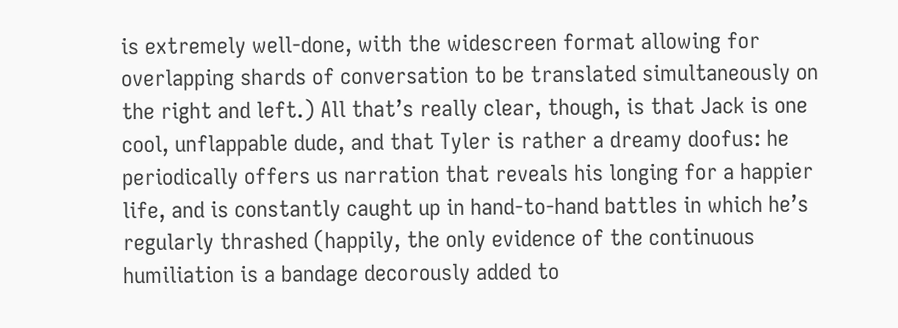is extremely well-done, with the widescreen format allowing for overlapping shards of conversation to be translated simultaneously on the right and left.) All that’s really clear, though, is that Jack is one cool, unflappable dude, and that Tyler is rather a dreamy doofus: he periodically offers us narration that reveals his longing for a happier life, and is constantly caught up in hand-to-hand battles in which he’s regularly thrashed (happily, the only evidence of the continuous humiliation is a bandage decorously added to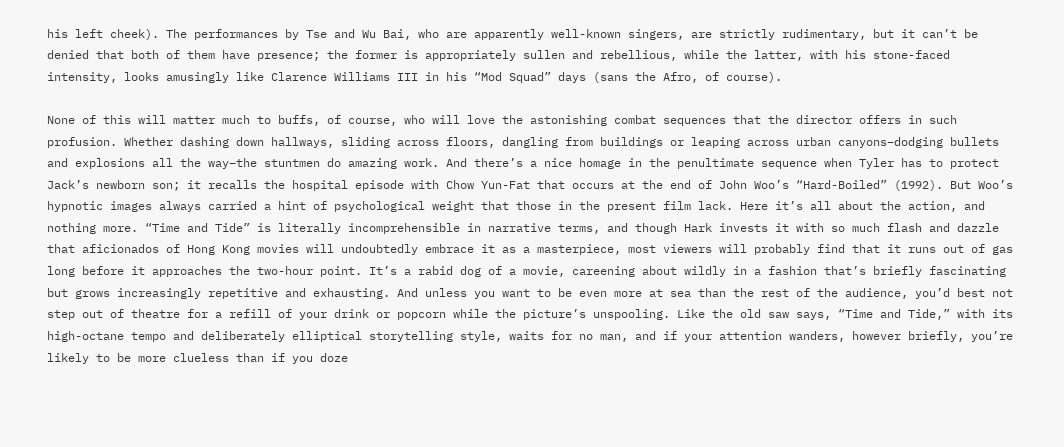his left cheek). The performances by Tse and Wu Bai, who are apparently well-known singers, are strictly rudimentary, but it can’t be denied that both of them have presence; the former is appropriately sullen and rebellious, while the latter, with his stone-faced intensity, looks amusingly like Clarence Williams III in his “Mod Squad” days (sans the Afro, of course).

None of this will matter much to buffs, of course, who will love the astonishing combat sequences that the director offers in such profusion. Whether dashing down hallways, sliding across floors, dangling from buildings or leaping across urban canyons–dodging bullets and explosions all the way–the stuntmen do amazing work. And there’s a nice homage in the penultimate sequence when Tyler has to protect Jack’s newborn son; it recalls the hospital episode with Chow Yun-Fat that occurs at the end of John Woo’s “Hard-Boiled” (1992). But Woo’s hypnotic images always carried a hint of psychological weight that those in the present film lack. Here it’s all about the action, and nothing more. “Time and Tide” is literally incomprehensible in narrative terms, and though Hark invests it with so much flash and dazzle that aficionados of Hong Kong movies will undoubtedly embrace it as a masterpiece, most viewers will probably find that it runs out of gas long before it approaches the two-hour point. It’s a rabid dog of a movie, careening about wildly in a fashion that’s briefly fascinating but grows increasingly repetitive and exhausting. And unless you want to be even more at sea than the rest of the audience, you’d best not step out of theatre for a refill of your drink or popcorn while the picture’s unspooling. Like the old saw says, “Time and Tide,” with its high-octane tempo and deliberately elliptical storytelling style, waits for no man, and if your attention wanders, however briefly, you’re likely to be more clueless than if you doze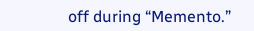off during “Memento.”